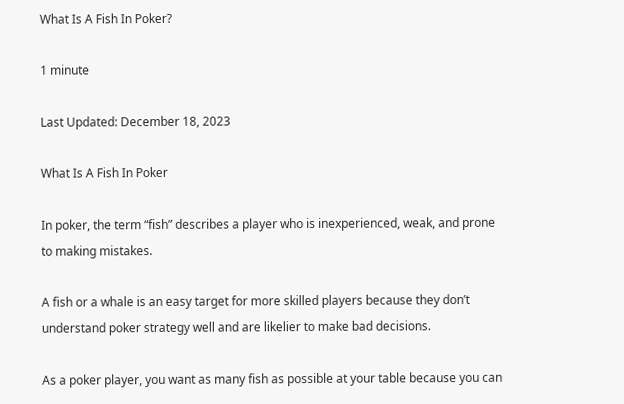What Is A Fish In Poker?

1 minute

Last Updated: December 18, 2023

What Is A Fish In Poker

In poker, the term “fish” describes a player who is inexperienced, weak, and prone to making mistakes.

A fish or a whale is an easy target for more skilled players because they don’t understand poker strategy well and are likelier to make bad decisions.

As a poker player, you want as many fish as possible at your table because you can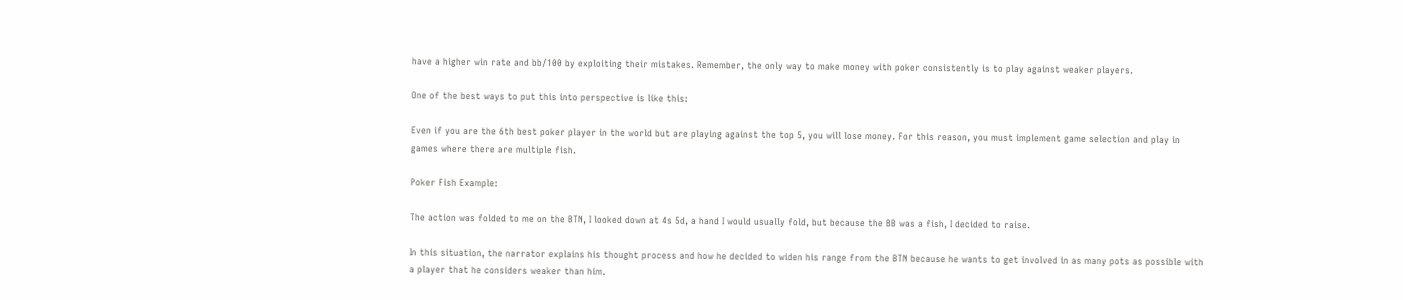have a higher win rate and bb/100 by exploiting their mistakes. Remember, the only way to make money with poker consistently is to play against weaker players.

One of the best ways to put this into perspective is like this:

Even if you are the 6th best poker player in the world but are playing against the top 5, you will lose money. For this reason, you must implement game selection and play in games where there are multiple fish.

Poker Fish Example:

The action was folded to me on the BTN, I looked down at 4s 5d, a hand I would usually fold, but because the BB was a fish, I decided to raise.

In this situation, the narrator explains his thought process and how he decided to widen his range from the BTN because he wants to get involved in as many pots as possible with a player that he considers weaker than him.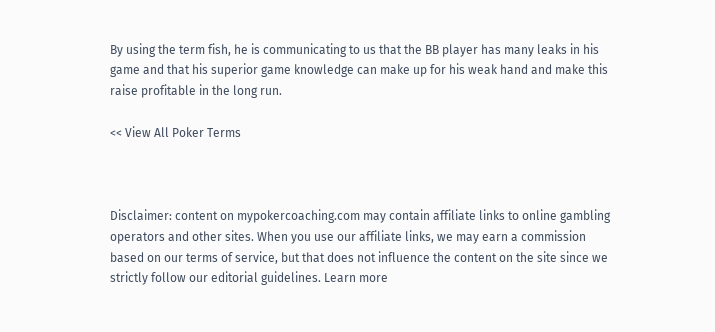By using the term fish, he is communicating to us that the BB player has many leaks in his game and that his superior game knowledge can make up for his weak hand and make this raise profitable in the long run.

<< View All Poker Terms



Disclaimer: content on mypokercoaching.com may contain affiliate links to online gambling operators and other sites. When you use our affiliate links, we may earn a commission based on our terms of service, but that does not influence the content on the site since we strictly follow our editorial guidelines. Learn more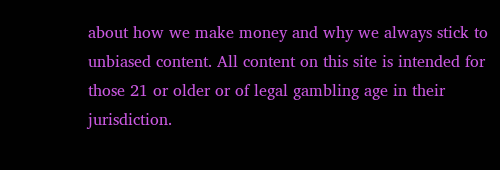about how we make money and why we always stick to unbiased content. All content on this site is intended for those 21 or older or of legal gambling age in their jurisdiction.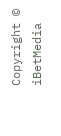Copyright © iBetMedia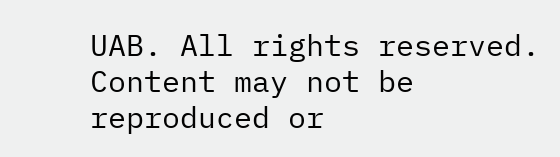UAB. All rights reserved. Content may not be reproduced or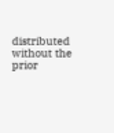distributed without the prior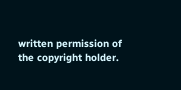written permission of the copyright holder.